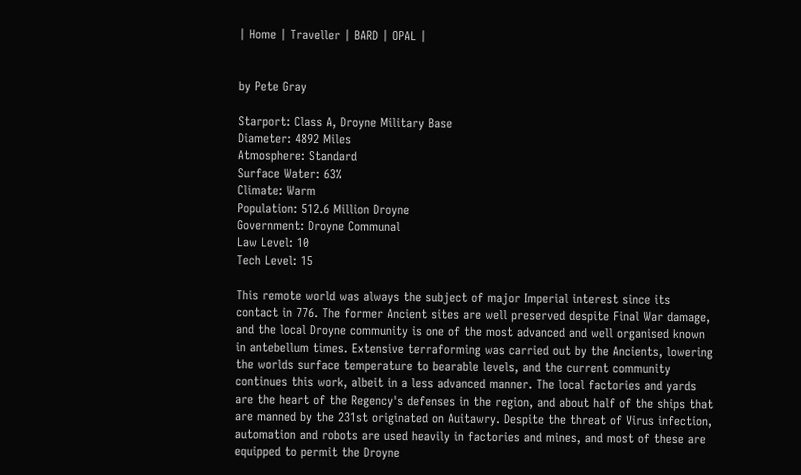| Home | Traveller | BARD | OPAL |


by Pete Gray

Starport: Class A, Droyne Military Base
Diameter: 4892 Miles
Atmosphere: Standard
Surface Water: 63%
Climate: Warm
Population: 512.6 Million Droyne
Government: Droyne Communal
Law Level: 10
Tech Level: 15

This remote world was always the subject of major Imperial interest since its contact in 776. The former Ancient sites are well preserved despite Final War damage, and the local Droyne community is one of the most advanced and well organised known in antebellum times. Extensive terraforming was carried out by the Ancients, lowering the worlds surface temperature to bearable levels, and the current community continues this work, albeit in a less advanced manner. The local factories and yards are the heart of the Regency's defenses in the region, and about half of the ships that are manned by the 231st originated on Auitawry. Despite the threat of Virus infection, automation and robots are used heavily in factories and mines, and most of these are equipped to permit the Droyne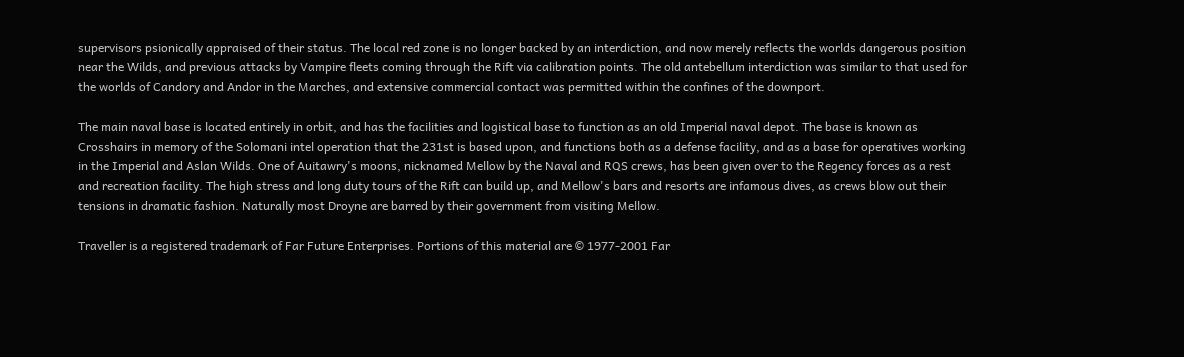supervisors psionically appraised of their status. The local red zone is no longer backed by an interdiction, and now merely reflects the worlds dangerous position near the Wilds, and previous attacks by Vampire fleets coming through the Rift via calibration points. The old antebellum interdiction was similar to that used for the worlds of Candory and Andor in the Marches, and extensive commercial contact was permitted within the confines of the downport.

The main naval base is located entirely in orbit, and has the facilities and logistical base to function as an old Imperial naval depot. The base is known as Crosshairs in memory of the Solomani intel operation that the 231st is based upon, and functions both as a defense facility, and as a base for operatives working in the Imperial and Aslan Wilds. One of Auitawry's moons, nicknamed Mellow by the Naval and RQS crews, has been given over to the Regency forces as a rest and recreation facility. The high stress and long duty tours of the Rift can build up, and Mellow's bars and resorts are infamous dives, as crews blow out their tensions in dramatic fashion. Naturally most Droyne are barred by their government from visiting Mellow.

Traveller is a registered trademark of Far Future Enterprises. Portions of this material are © 1977-2001 Far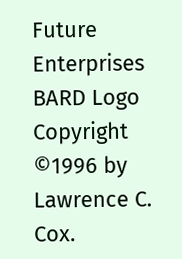Future Enterprises
BARD Logo Copyright ©1996 by Lawrence C. Cox.